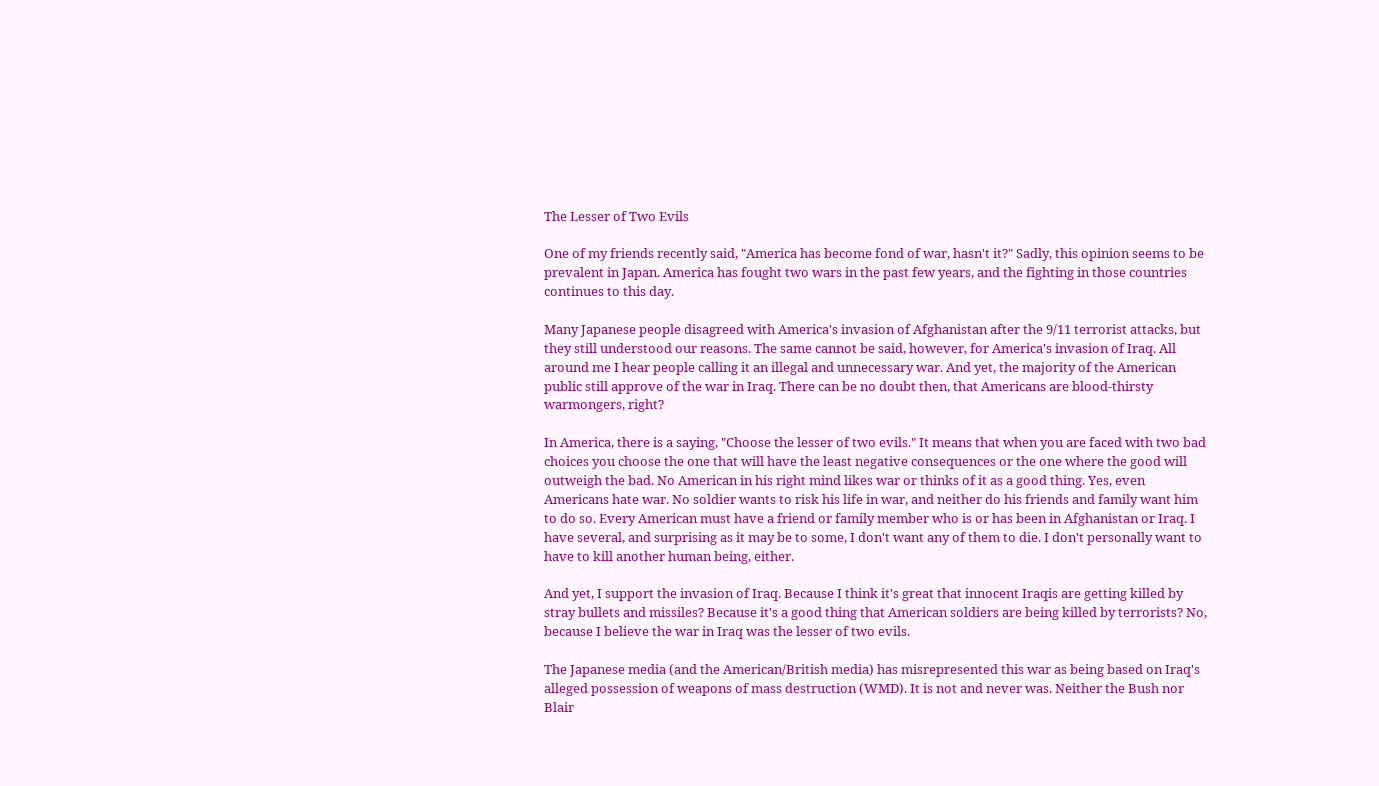The Lesser of Two Evils

One of my friends recently said, "America has become fond of war, hasn't it?" Sadly, this opinion seems to be prevalent in Japan. America has fought two wars in the past few years, and the fighting in those countries continues to this day.

Many Japanese people disagreed with America's invasion of Afghanistan after the 9/11 terrorist attacks, but they still understood our reasons. The same cannot be said, however, for America's invasion of Iraq. All around me I hear people calling it an illegal and unnecessary war. And yet, the majority of the American public still approve of the war in Iraq. There can be no doubt then, that Americans are blood-thirsty warmongers, right?

In America, there is a saying, "Choose the lesser of two evils." It means that when you are faced with two bad choices you choose the one that will have the least negative consequences or the one where the good will outweigh the bad. No American in his right mind likes war or thinks of it as a good thing. Yes, even Americans hate war. No soldier wants to risk his life in war, and neither do his friends and family want him to do so. Every American must have a friend or family member who is or has been in Afghanistan or Iraq. I have several, and surprising as it may be to some, I don't want any of them to die. I don't personally want to have to kill another human being, either.

And yet, I support the invasion of Iraq. Because I think it's great that innocent Iraqis are getting killed by stray bullets and missiles? Because it's a good thing that American soldiers are being killed by terrorists? No, because I believe the war in Iraq was the lesser of two evils.

The Japanese media (and the American/British media) has misrepresented this war as being based on Iraq's alleged possession of weapons of mass destruction (WMD). It is not and never was. Neither the Bush nor Blair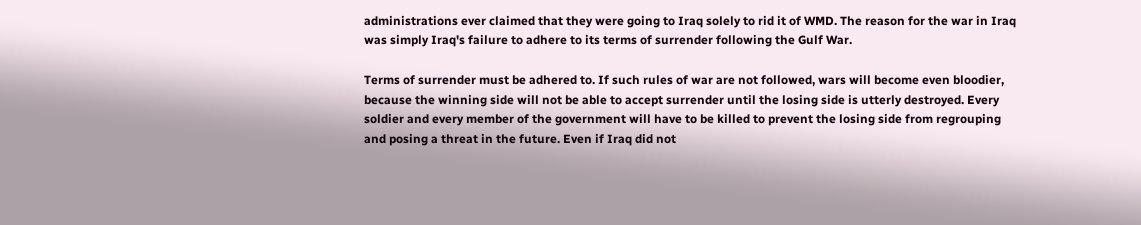administrations ever claimed that they were going to Iraq solely to rid it of WMD. The reason for the war in Iraq was simply Iraq's failure to adhere to its terms of surrender following the Gulf War.

Terms of surrender must be adhered to. If such rules of war are not followed, wars will become even bloodier, because the winning side will not be able to accept surrender until the losing side is utterly destroyed. Every soldier and every member of the government will have to be killed to prevent the losing side from regrouping and posing a threat in the future. Even if Iraq did not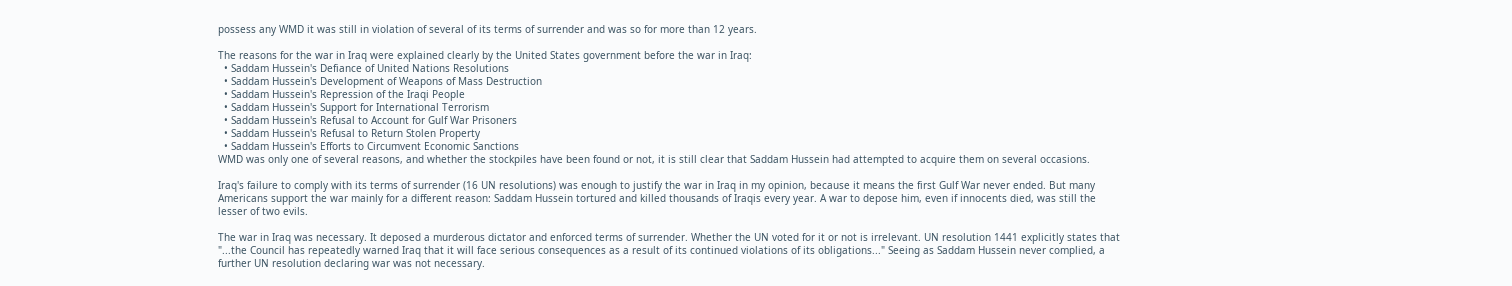possess any WMD it was still in violation of several of its terms of surrender and was so for more than 12 years.

The reasons for the war in Iraq were explained clearly by the United States government before the war in Iraq:
  • Saddam Hussein's Defiance of United Nations Resolutions
  • Saddam Hussein's Development of Weapons of Mass Destruction
  • Saddam Hussein's Repression of the Iraqi People
  • Saddam Hussein's Support for International Terrorism
  • Saddam Hussein's Refusal to Account for Gulf War Prisoners
  • Saddam Hussein's Refusal to Return Stolen Property
  • Saddam Hussein's Efforts to Circumvent Economic Sanctions
WMD was only one of several reasons, and whether the stockpiles have been found or not, it is still clear that Saddam Hussein had attempted to acquire them on several occasions.

Iraq's failure to comply with its terms of surrender (16 UN resolutions) was enough to justify the war in Iraq in my opinion, because it means the first Gulf War never ended. But many Americans support the war mainly for a different reason: Saddam Hussein tortured and killed thousands of Iraqis every year. A war to depose him, even if innocents died, was still the lesser of two evils.

The war in Iraq was necessary. It deposed a murderous dictator and enforced terms of surrender. Whether the UN voted for it or not is irrelevant. UN resolution 1441 explicitly states that "...the Council has repeatedly warned Iraq that it will face serious consequences as a result of its continued violations of its obligations..." Seeing as Saddam Hussein never complied, a further UN resolution declaring war was not necessary.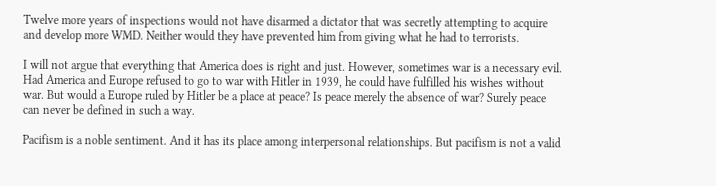Twelve more years of inspections would not have disarmed a dictator that was secretly attempting to acquire and develop more WMD. Neither would they have prevented him from giving what he had to terrorists.

I will not argue that everything that America does is right and just. However, sometimes war is a necessary evil. Had America and Europe refused to go to war with Hitler in 1939, he could have fulfilled his wishes without war. But would a Europe ruled by Hitler be a place at peace? Is peace merely the absence of war? Surely peace can never be defined in such a way.

Pacifism is a noble sentiment. And it has its place among interpersonal relationships. But pacifism is not a valid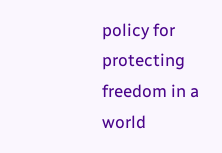policy for protecting freedom in a world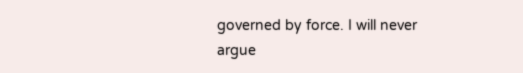governed by force. I will never argue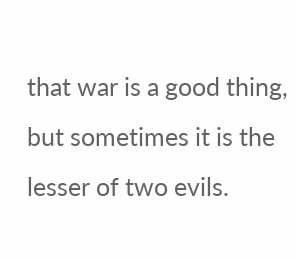that war is a good thing, but sometimes it is the lesser of two evils.